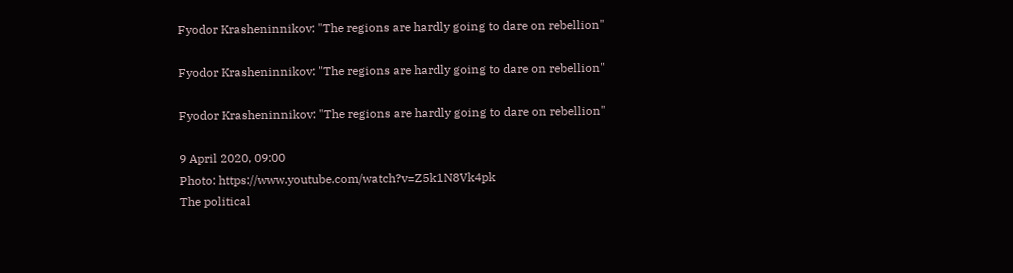Fyodor Krasheninnikov: "The regions are hardly going to dare on rebellion"

Fyodor Krasheninnikov: "The regions are hardly going to dare on rebellion"

Fyodor Krasheninnikov: "The regions are hardly going to dare on rebellion"

9 April 2020, 09:00
Photo: https://www.youtube.com/watch?v=Z5k1N8Vk4pk
The political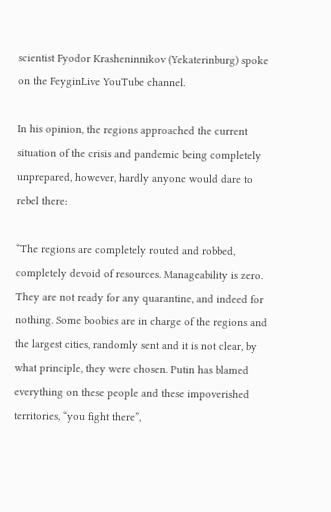scientist Fyodor Krasheninnikov (Yekaterinburg) spoke on the FeyginLive YouTube channel.

In his opinion, the regions approached the current situation of the crisis and pandemic being completely unprepared, however, hardly anyone would dare to rebel there:

“The regions are completely routed and robbed, completely devoid of resources. Manageability is zero. They are not ready for any quarantine, and indeed for nothing. Some boobies are in charge of the regions and the largest cities, randomly sent and it is not clear, by what principle, they were chosen. Putin has blamed everything on these people and these impoverished territories, “you fight there”,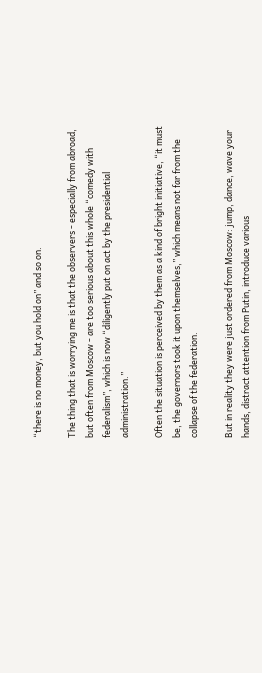“there is no money, but you hold on” and so on.

The thing that is worrying me is that the observers - especially from abroad, but often from Moscow - are too serious about this whole “comedy with federalism”, which is now “diligently put on act by the presidential administration.”

Often the situation is perceived by them as a kind of bright initiative, “it must be, the governors took it upon themselves,” which means not far from the collapse of the federation.

But in reality they were just ordered from Moscow: jump, dance, wave your hands, distract attention from Putin, introduce various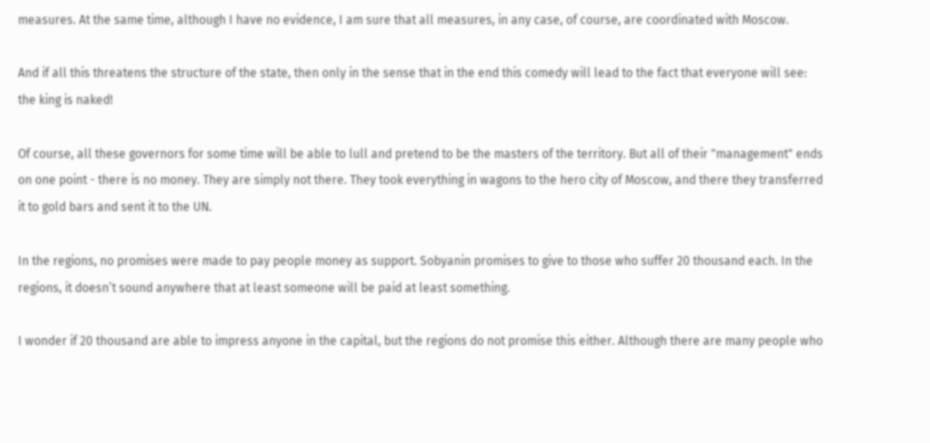measures. At the same time, although I have no evidence, I am sure that all measures, in any case, of course, are coordinated with Moscow.

And if all this threatens the structure of the state, then only in the sense that in the end this comedy will lead to the fact that everyone will see: the king is naked!

Of course, all these governors for some time will be able to lull and pretend to be the masters of the territory. But all of their "management" ends on one point - there is no money. They are simply not there. They took everything in wagons to the hero city of Moscow, and there they transferred it to gold bars and sent it to the UN.

In the regions, no promises were made to pay people money as support. Sobyanin promises to give to those who suffer 20 thousand each. In the regions, it doesn’t sound anywhere that at least someone will be paid at least something.

I wonder if 20 thousand are able to impress anyone in the capital, but the regions do not promise this either. Although there are many people who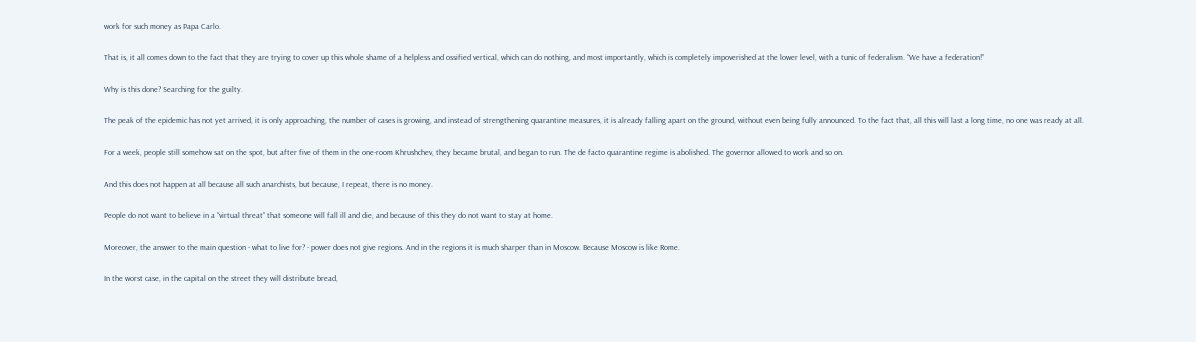work for such money as Papa Carlo.

That is, it all comes down to the fact that they are trying to cover up this whole shame of a helpless and ossified vertical, which can do nothing, and most importantly, which is completely impoverished at the lower level, with a tunic of federalism. “We have a federation!”

Why is this done? Searching for the guilty.

The peak of the epidemic has not yet arrived, it is only approaching, the number of cases is growing, and instead of strengthening quarantine measures, it is already falling apart on the ground, without even being fully announced. To the fact that, all this will last a long time, no one was ready at all.

For a week, people still somehow sat on the spot, but after five of them in the one-room Khrushchev, they became brutal, and began to run. The de facto quarantine regime is abolished. The governor allowed to work and so on.

And this does not happen at all because all such anarchists, but because, I repeat, there is no money.

People do not want to believe in a “virtual threat” that someone will fall ill and die, and because of this they do not want to stay at home.

Moreover, the answer to the main question - what to live for? - power does not give regions. And in the regions it is much sharper than in Moscow. Because Moscow is like Rome.

In the worst case, in the capital on the street they will distribute bread,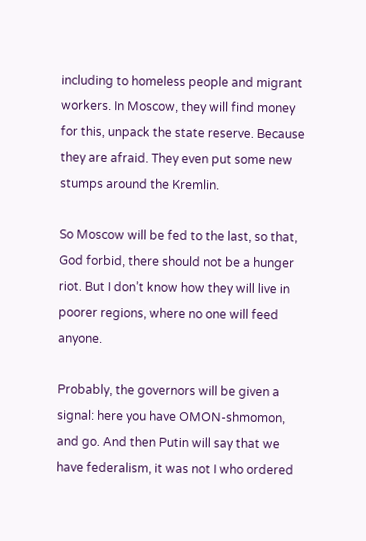including to homeless people and migrant workers. In Moscow, they will find money for this, unpack the state reserve. Because they are afraid. They even put some new stumps around the Kremlin.

So Moscow will be fed to the last, so that, God forbid, there should not be a hunger riot. But I don’t know how they will live in poorer regions, where no one will feed anyone.

Probably, the governors will be given a signal: here you have OMON-shmomon, and go. And then Putin will say that we have federalism, it was not I who ordered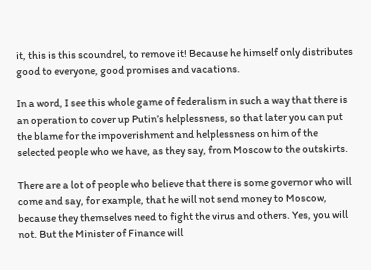it, this is this scoundrel, to remove it! Because he himself only distributes good to everyone, good promises and vacations.

In a word, I see this whole game of federalism in such a way that there is an operation to cover up Putin’s helplessness, so that later you can put the blame for the impoverishment and helplessness on him of the selected people who we have, as they say, from Moscow to the outskirts.

There are a lot of people who believe that there is some governor who will come and say, for example, that he will not send money to Moscow, because they themselves need to fight the virus and others. Yes, you will not. But the Minister of Finance will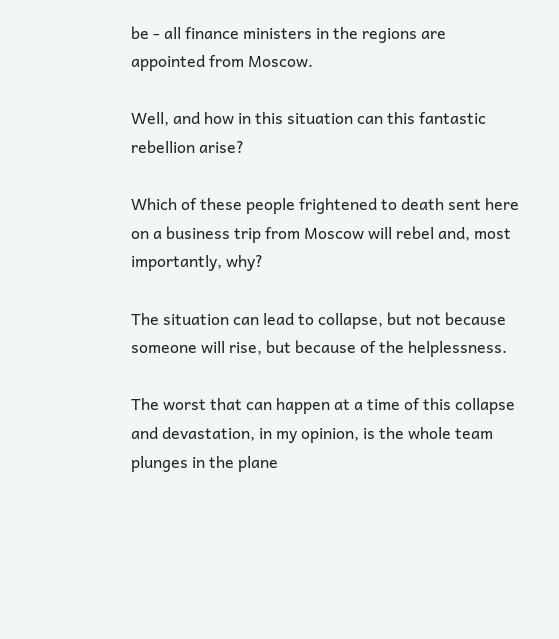be - all finance ministers in the regions are appointed from Moscow.

Well, and how in this situation can this fantastic rebellion arise?

Which of these people frightened to death sent here on a business trip from Moscow will rebel and, most importantly, why?

The situation can lead to collapse, but not because someone will rise, but because of the helplessness.

The worst that can happen at a time of this collapse and devastation, in my opinion, is the whole team plunges in the plane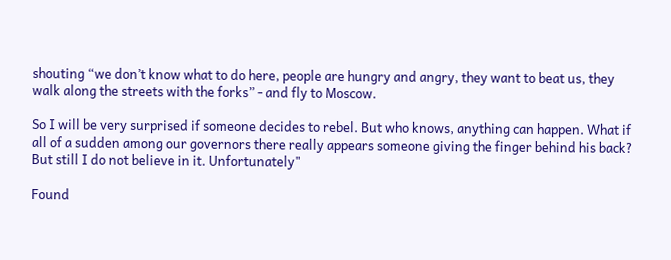shouting “we don’t know what to do here, people are hungry and angry, they want to beat us, they walk along the streets with the forks” - and fly to Moscow.

So I will be very surprised if someone decides to rebel. But who knows, anything can happen. What if all of a sudden among our governors there really appears someone giving the finger behind his back? But still I do not believe in it. Unfortunately"

Found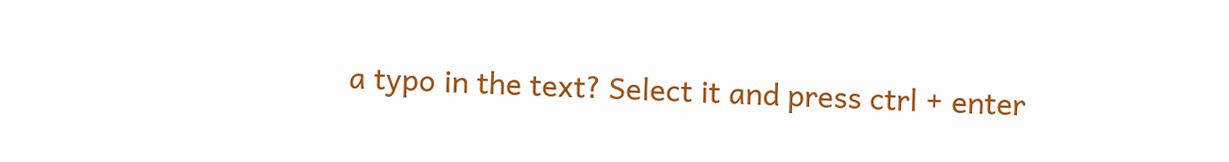a typo in the text? Select it and press ctrl + enter